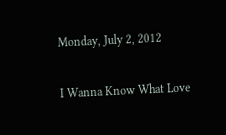Monday, July 2, 2012

I Wanna Know What Love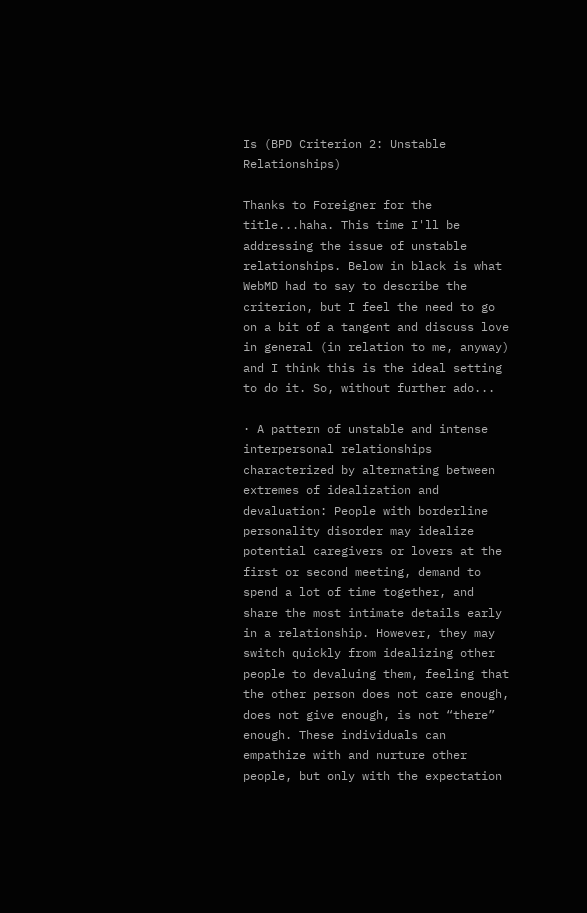Is (BPD Criterion 2: Unstable Relationships)

Thanks to Foreigner for the title...haha. This time I'll be addressing the issue of unstable relationships. Below in black is what WebMD had to say to describe the criterion, but I feel the need to go on a bit of a tangent and discuss love in general (in relation to me, anyway) and I think this is the ideal setting to do it. So, without further ado...

· A pattern of unstable and intense interpersonal relationships characterized by alternating between extremes of idealization and devaluation: People with borderline personality disorder may idealize potential caregivers or lovers at the first or second meeting, demand to spend a lot of time together, and share the most intimate details early in a relationship. However, they may switch quickly from idealizing other people to devaluing them, feeling that the other person does not care enough, does not give enough, is not “there” enough. These individuals can empathize with and nurture other people, but only with the expectation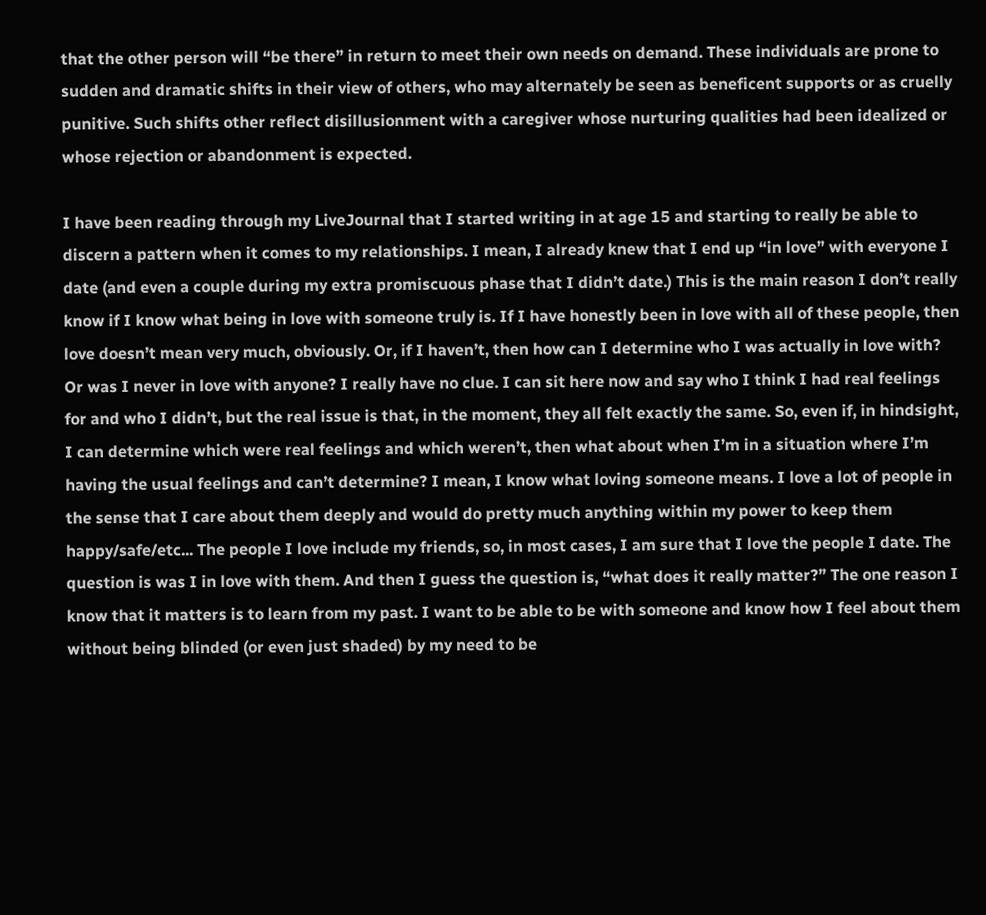that the other person will “be there” in return to meet their own needs on demand. These individuals are prone to sudden and dramatic shifts in their view of others, who may alternately be seen as beneficent supports or as cruelly punitive. Such shifts other reflect disillusionment with a caregiver whose nurturing qualities had been idealized or whose rejection or abandonment is expected.

I have been reading through my LiveJournal that I started writing in at age 15 and starting to really be able to discern a pattern when it comes to my relationships. I mean, I already knew that I end up “in love” with everyone I date (and even a couple during my extra promiscuous phase that I didn’t date.) This is the main reason I don’t really know if I know what being in love with someone truly is. If I have honestly been in love with all of these people, then love doesn’t mean very much, obviously. Or, if I haven’t, then how can I determine who I was actually in love with? Or was I never in love with anyone? I really have no clue. I can sit here now and say who I think I had real feelings for and who I didn’t, but the real issue is that, in the moment, they all felt exactly the same. So, even if, in hindsight, I can determine which were real feelings and which weren’t, then what about when I’m in a situation where I’m having the usual feelings and can’t determine? I mean, I know what loving someone means. I love a lot of people in the sense that I care about them deeply and would do pretty much anything within my power to keep them happy/safe/etc... The people I love include my friends, so, in most cases, I am sure that I love the people I date. The question is was I in love with them. And then I guess the question is, “what does it really matter?” The one reason I know that it matters is to learn from my past. I want to be able to be with someone and know how I feel about them without being blinded (or even just shaded) by my need to be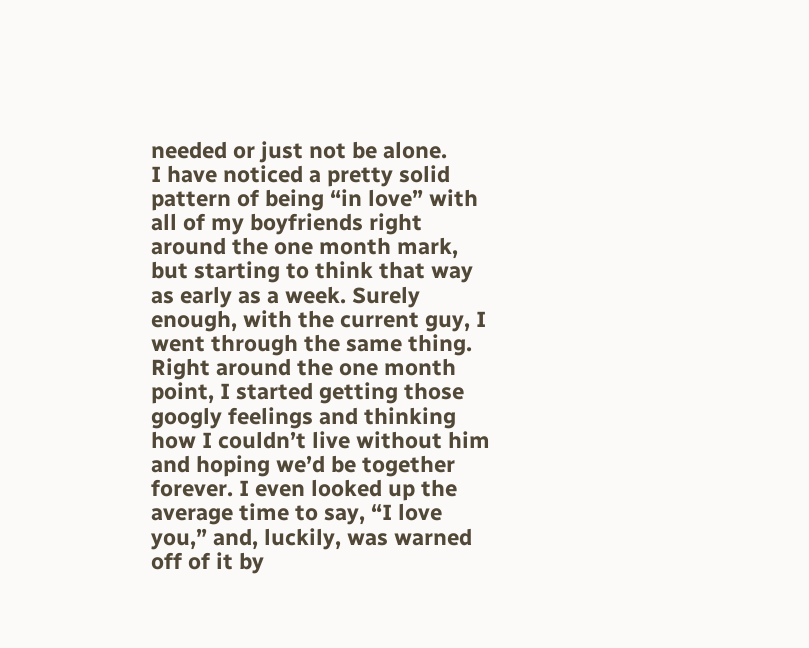needed or just not be alone.
I have noticed a pretty solid pattern of being “in love” with all of my boyfriends right around the one month mark, but starting to think that way as early as a week. Surely enough, with the current guy, I went through the same thing. Right around the one month point, I started getting those googly feelings and thinking how I couldn’t live without him and hoping we’d be together forever. I even looked up the average time to say, “I love you,” and, luckily, was warned off of it by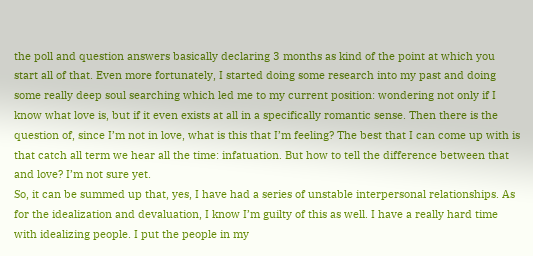the poll and question answers basically declaring 3 months as kind of the point at which you start all of that. Even more fortunately, I started doing some research into my past and doing some really deep soul searching which led me to my current position: wondering not only if I know what love is, but if it even exists at all in a specifically romantic sense. Then there is the question of, since I’m not in love, what is this that I’m feeling? The best that I can come up with is that catch all term we hear all the time: infatuation. But how to tell the difference between that and love? I’m not sure yet.
So, it can be summed up that, yes, I have had a series of unstable interpersonal relationships. As for the idealization and devaluation, I know I’m guilty of this as well. I have a really hard time with idealizing people. I put the people in my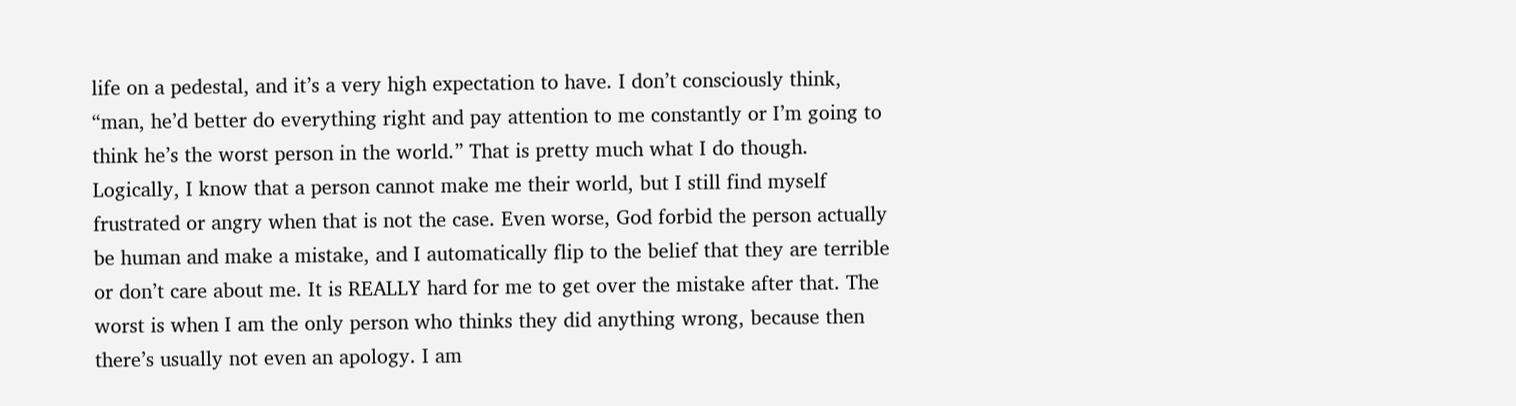life on a pedestal, and it’s a very high expectation to have. I don’t consciously think, “man, he’d better do everything right and pay attention to me constantly or I’m going to think he’s the worst person in the world.” That is pretty much what I do though. Logically, I know that a person cannot make me their world, but I still find myself frustrated or angry when that is not the case. Even worse, God forbid the person actually be human and make a mistake, and I automatically flip to the belief that they are terrible or don’t care about me. It is REALLY hard for me to get over the mistake after that. The worst is when I am the only person who thinks they did anything wrong, because then there’s usually not even an apology. I am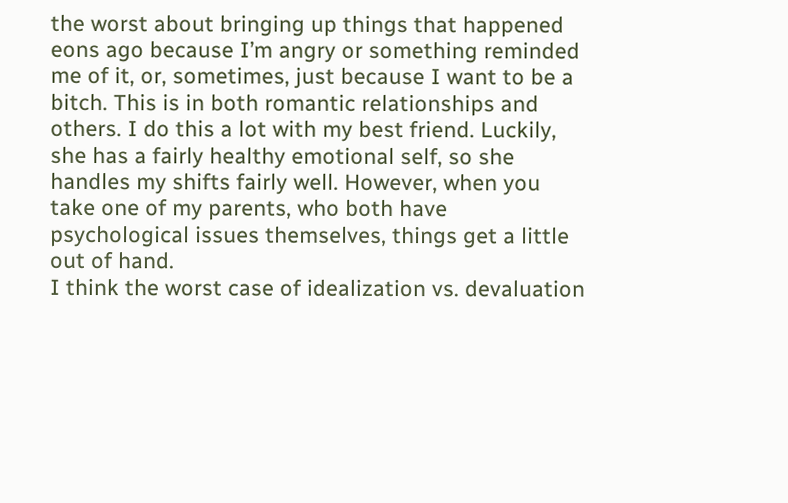the worst about bringing up things that happened eons ago because I’m angry or something reminded me of it, or, sometimes, just because I want to be a bitch. This is in both romantic relationships and others. I do this a lot with my best friend. Luckily, she has a fairly healthy emotional self, so she handles my shifts fairly well. However, when you take one of my parents, who both have psychological issues themselves, things get a little out of hand.
I think the worst case of idealization vs. devaluation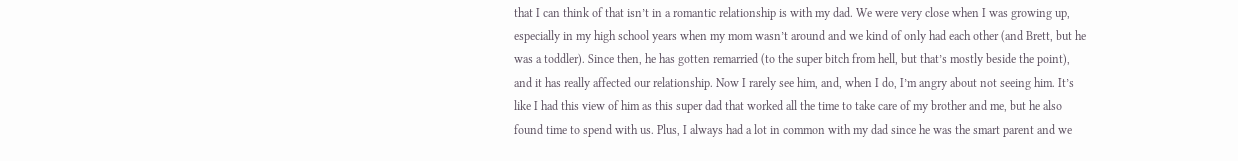that I can think of that isn’t in a romantic relationship is with my dad. We were very close when I was growing up, especially in my high school years when my mom wasn’t around and we kind of only had each other (and Brett, but he was a toddler). Since then, he has gotten remarried (to the super bitch from hell, but that’s mostly beside the point), and it has really affected our relationship. Now I rarely see him, and, when I do, I’m angry about not seeing him. It’s like I had this view of him as this super dad that worked all the time to take care of my brother and me, but he also found time to spend with us. Plus, I always had a lot in common with my dad since he was the smart parent and we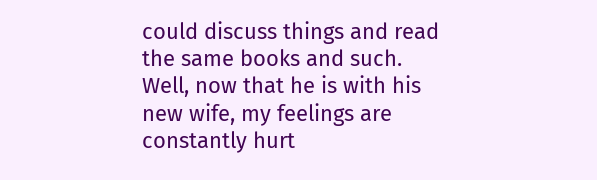could discuss things and read the same books and such. Well, now that he is with his new wife, my feelings are constantly hurt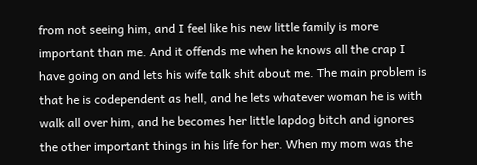from not seeing him, and I feel like his new little family is more important than me. And it offends me when he knows all the crap I have going on and lets his wife talk shit about me. The main problem is that he is codependent as hell, and he lets whatever woman he is with walk all over him, and he becomes her little lapdog bitch and ignores the other important things in his life for her. When my mom was the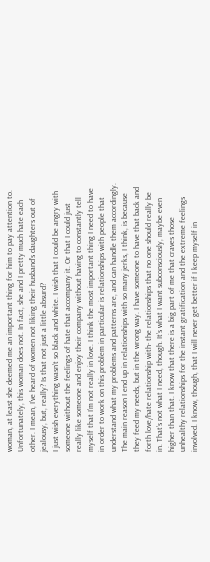woman, at least she deemed me an important thing for him to pay attention to. Unfortunately, this woman does not. In fact, she and I pretty much hate each other. I mean, I’ve heard of women not liking their husband’s daughters out of jealousy, but, really? Is that not just a little absurd?
I just wish everything wasn’t so black and white. I wish that I could be angry with someone without the feelings of hate that accompany it. Or that I could just really like someone and enjoy their company without having to constantly tell myself that I’m not really in love. I think the most important thing I need to have in order to work on this problem in particular is relationships with people that understand what my problems and patterns are, and can handle them accordingly. The main reason I end up in relationships with so many jerks, I think, is because they feed my needs, but in the wrong way. I have someone to have that back and forth love/hate relationship with- the relationships that no one should really be in. That’s not what I need, though. It’s what I want subconsciously, maybe even higher than that. I know that there is a big part of me that craves those unhealthy relationships for the instant gratification and the extreme feelings involved. I know, though, that I will never get better if I keep myself in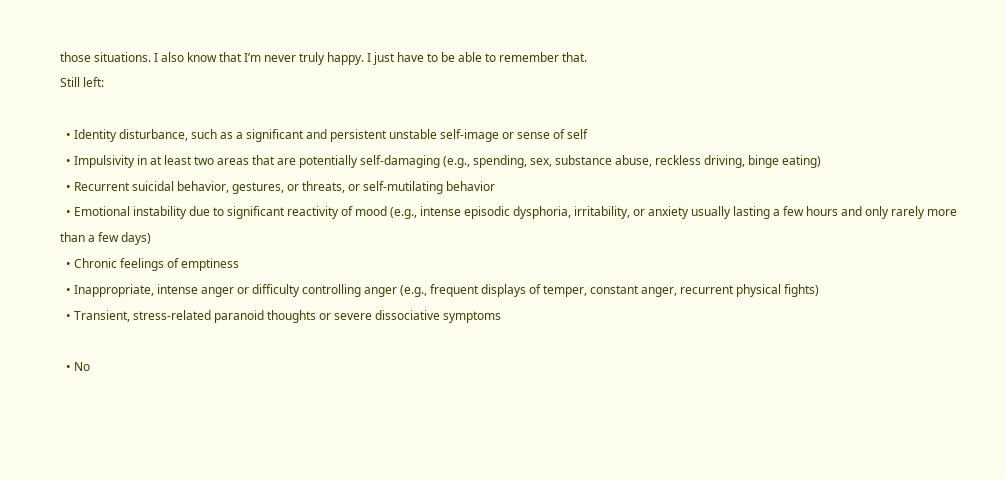those situations. I also know that I’m never truly happy. I just have to be able to remember that.
Still left:

  • Identity disturbance, such as a significant and persistent unstable self-image or sense of self
  • Impulsivity in at least two areas that are potentially self-damaging (e.g., spending, sex, substance abuse, reckless driving, binge eating)
  • Recurrent suicidal behavior, gestures, or threats, or self-mutilating behavior
  • Emotional instability due to significant reactivity of mood (e.g., intense episodic dysphoria, irritability, or anxiety usually lasting a few hours and only rarely more than a few days)
  • Chronic feelings of emptiness
  • Inappropriate, intense anger or difficulty controlling anger (e.g., frequent displays of temper, constant anger, recurrent physical fights)
  • Transient, stress-related paranoid thoughts or severe dissociative symptoms

  • No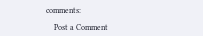comments:

    Post a Comment